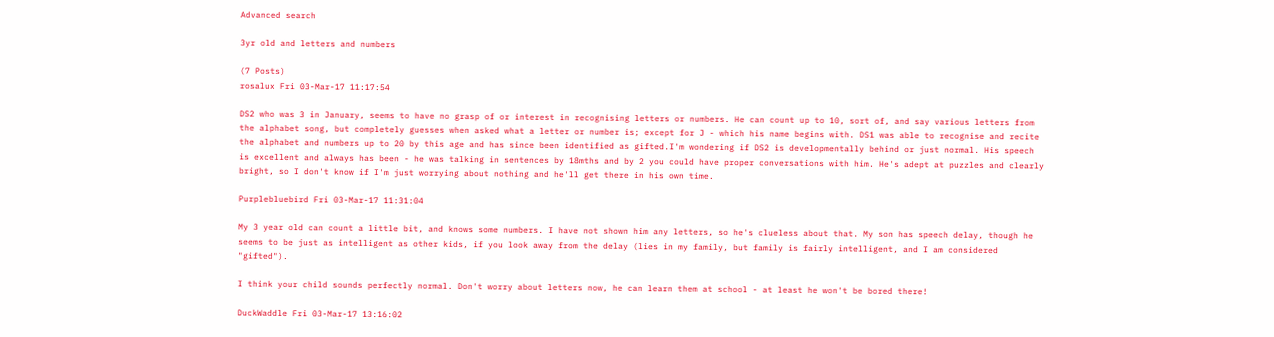Advanced search

3yr old and letters and numbers

(7 Posts)
rosalux Fri 03-Mar-17 11:17:54

DS2 who was 3 in January, seems to have no grasp of or interest in recognising letters or numbers. He can count up to 10, sort of, and say various letters from the alphabet song, but completely guesses when asked what a letter or number is; except for J - which his name begins with. DS1 was able to recognise and recite the alphabet and numbers up to 20 by this age and has since been identified as gifted.I'm wondering if DS2 is developmentally behind or just normal. His speech is excellent and always has been - he was talking in sentences by 18mths and by 2 you could have proper conversations with him. He's adept at puzzles and clearly bright, so I don't know if I'm just worrying about nothing and he'll get there in his own time.

Purplebluebird Fri 03-Mar-17 11:31:04

My 3 year old can count a little bit, and knows some numbers. I have not shown him any letters, so he's clueless about that. My son has speech delay, though he seems to be just as intelligent as other kids, if you look away from the delay (lies in my family, but family is fairly intelligent, and I am considered "gifted").

I think your child sounds perfectly normal. Don't worry about letters now, he can learn them at school - at least he won't be bored there!

DuckWaddle Fri 03-Mar-17 13:16:02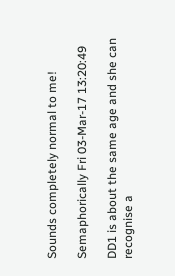Sounds completely normal to me!

Semaphorically Fri 03-Mar-17 13:20:49

DD1 is about the same age and she can recognise a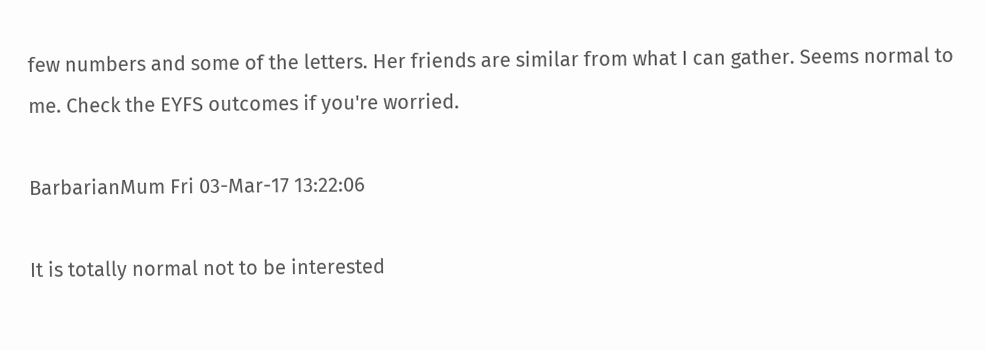few numbers and some of the letters. Her friends are similar from what I can gather. Seems normal to me. Check the EYFS outcomes if you're worried.

BarbarianMum Fri 03-Mar-17 13:22:06

It is totally normal not to be interested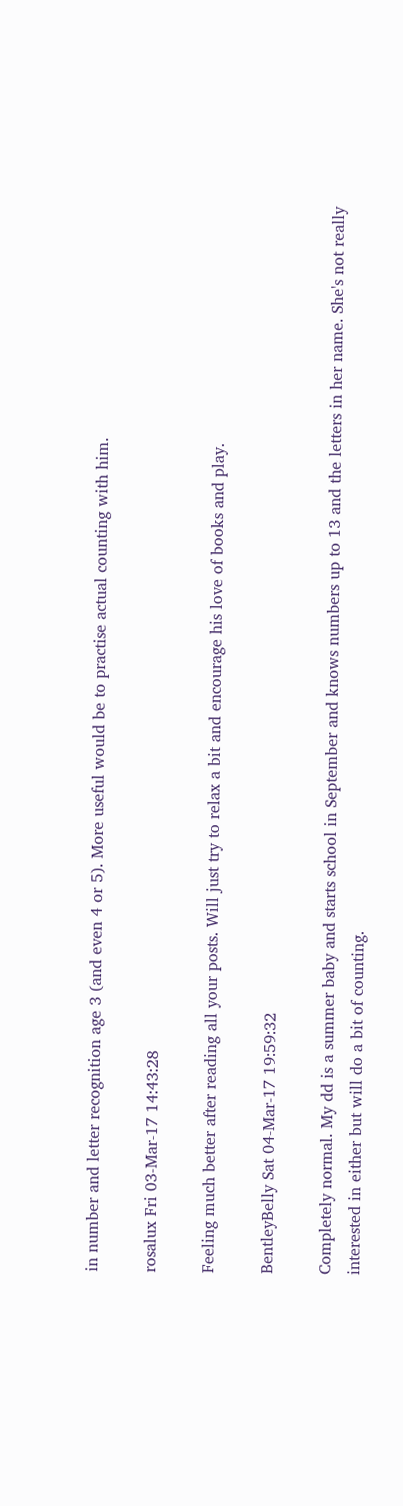in number and letter recognition age 3 (and even 4 or 5). More useful would be to practise actual counting with him.

rosalux Fri 03-Mar-17 14:43:28

Feeling much better after reading all your posts. Will just try to relax a bit and encourage his love of books and play.

BentleyBelly Sat 04-Mar-17 19:59:32

Completely normal. My dd is a summer baby and starts school in September and knows numbers up to 13 and the letters in her name. She's not really interested in either but will do a bit of counting.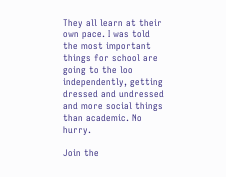They all learn at their own pace. I was told the most important things for school are going to the loo independently, getting dressed and undressed and more social things than academic. No hurry.

Join the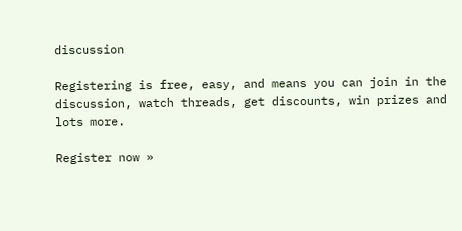discussion

Registering is free, easy, and means you can join in the discussion, watch threads, get discounts, win prizes and lots more.

Register now »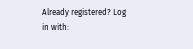Already registered? Log in with: